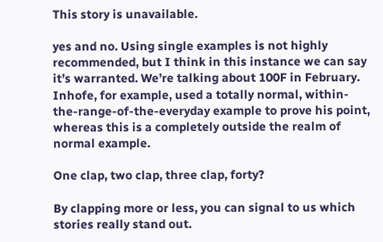This story is unavailable.

yes and no. Using single examples is not highly recommended, but I think in this instance we can say it’s warranted. We’re talking about 100F in February. Inhofe, for example, used a totally normal, within-the-range-of-the-everyday example to prove his point, whereas this is a completely outside the realm of normal example.

One clap, two clap, three clap, forty?

By clapping more or less, you can signal to us which stories really stand out.